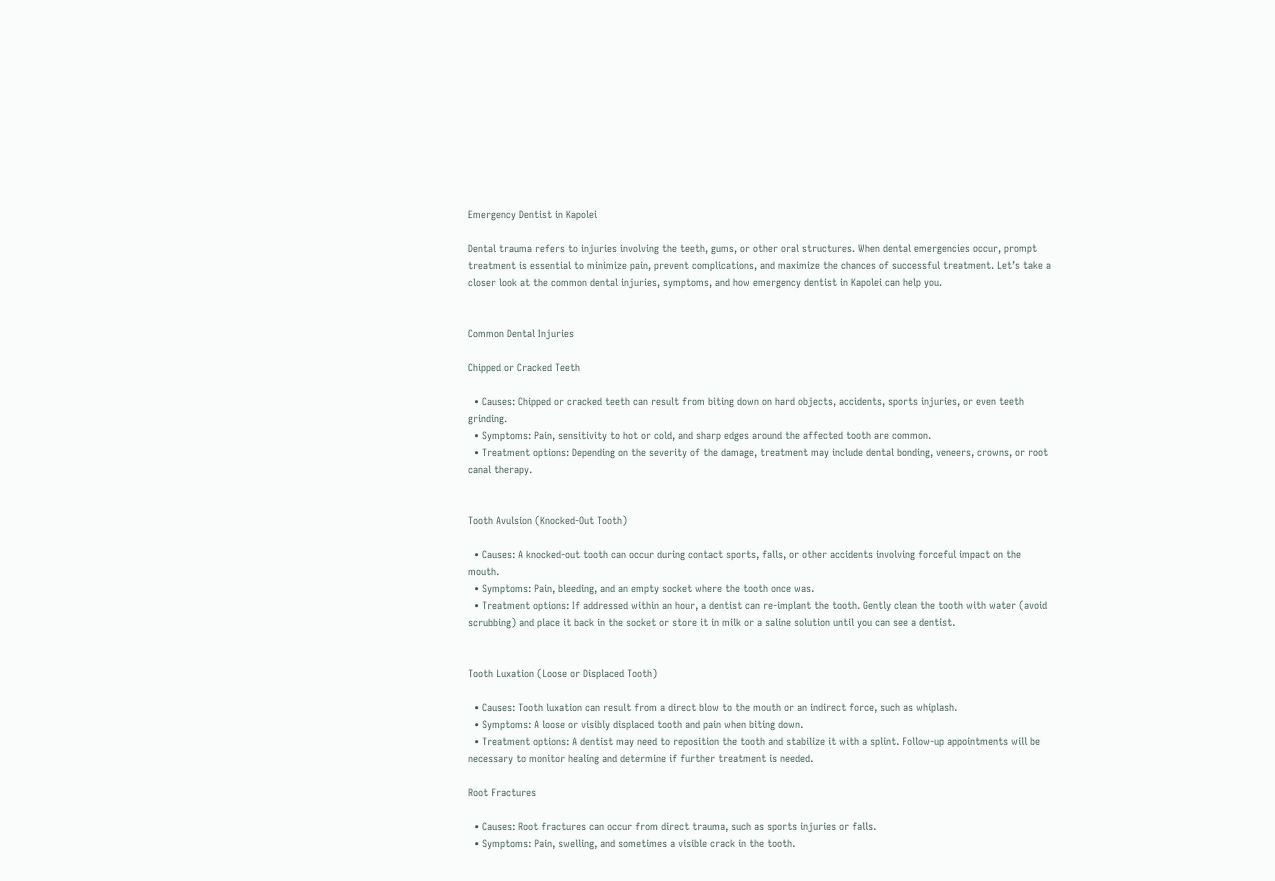Emergency Dentist in Kapolei

Dental trauma refers to injuries involving the teeth, gums, or other oral structures. When dental emergencies occur, prompt treatment is essential to minimize pain, prevent complications, and maximize the chances of successful treatment. Let’s take a closer look at the common dental injuries, symptoms, and how emergency dentist in Kapolei can help you.


Common Dental Injuries

Chipped or Cracked Teeth

  • Causes: Chipped or cracked teeth can result from biting down on hard objects, accidents, sports injuries, or even teeth grinding.
  • Symptoms: Pain, sensitivity to hot or cold, and sharp edges around the affected tooth are common.
  • Treatment options: Depending on the severity of the damage, treatment may include dental bonding, veneers, crowns, or root canal therapy.


Tooth Avulsion (Knocked-Out Tooth)

  • Causes: A knocked-out tooth can occur during contact sports, falls, or other accidents involving forceful impact on the mouth.
  • Symptoms: Pain, bleeding, and an empty socket where the tooth once was.
  • Treatment options: If addressed within an hour, a dentist can re-implant the tooth. Gently clean the tooth with water (avoid scrubbing) and place it back in the socket or store it in milk or a saline solution until you can see a dentist.


Tooth Luxation (Loose or Displaced Tooth)

  • Causes: Tooth luxation can result from a direct blow to the mouth or an indirect force, such as whiplash.
  • Symptoms: A loose or visibly displaced tooth and pain when biting down.
  • Treatment options: A dentist may need to reposition the tooth and stabilize it with a splint. Follow-up appointments will be necessary to monitor healing and determine if further treatment is needed.

Root Fractures

  • Causes: Root fractures can occur from direct trauma, such as sports injuries or falls.
  • Symptoms: Pain, swelling, and sometimes a visible crack in the tooth.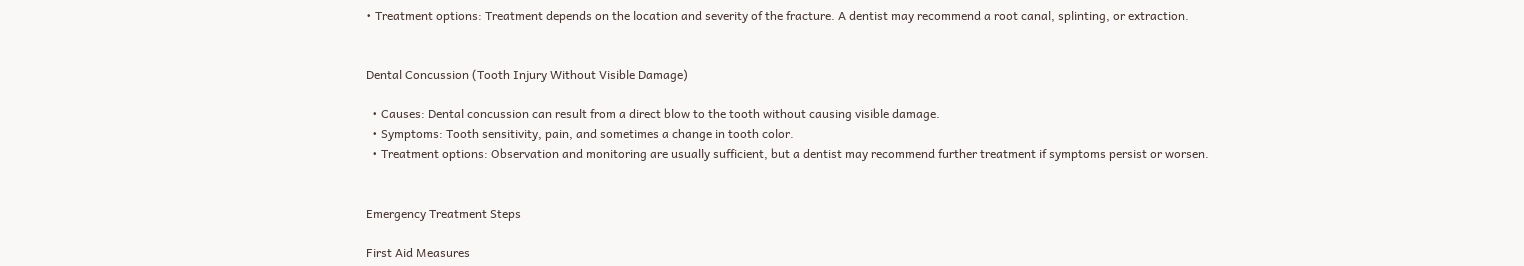• Treatment options: Treatment depends on the location and severity of the fracture. A dentist may recommend a root canal, splinting, or extraction.


Dental Concussion (Tooth Injury Without Visible Damage)

  • Causes: Dental concussion can result from a direct blow to the tooth without causing visible damage.
  • Symptoms: Tooth sensitivity, pain, and sometimes a change in tooth color.
  • Treatment options: Observation and monitoring are usually sufficient, but a dentist may recommend further treatment if symptoms persist or worsen.


Emergency Treatment Steps

First Aid Measures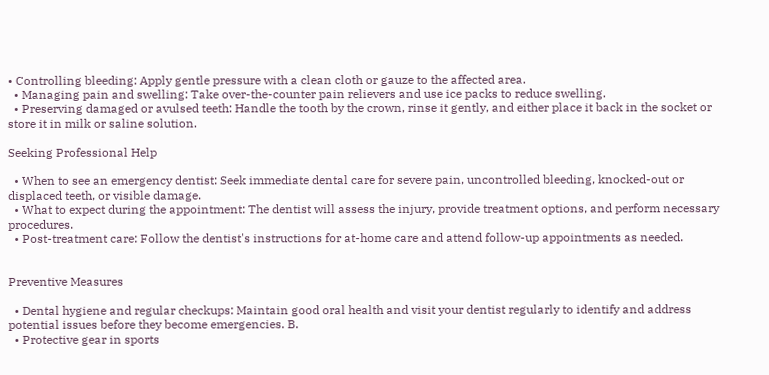• Controlling bleeding: Apply gentle pressure with a clean cloth or gauze to the affected area.
  • Managing pain and swelling: Take over-the-counter pain relievers and use ice packs to reduce swelling.
  • Preserving damaged or avulsed teeth: Handle the tooth by the crown, rinse it gently, and either place it back in the socket or store it in milk or saline solution.

Seeking Professional Help

  • When to see an emergency dentist: Seek immediate dental care for severe pain, uncontrolled bleeding, knocked-out or displaced teeth, or visible damage.
  • What to expect during the appointment: The dentist will assess the injury, provide treatment options, and perform necessary procedures.
  • Post-treatment care: Follow the dentist's instructions for at-home care and attend follow-up appointments as needed.


Preventive Measures

  • Dental hygiene and regular checkups: Maintain good oral health and visit your dentist regularly to identify and address potential issues before they become emergencies. B.
  • Protective gear in sports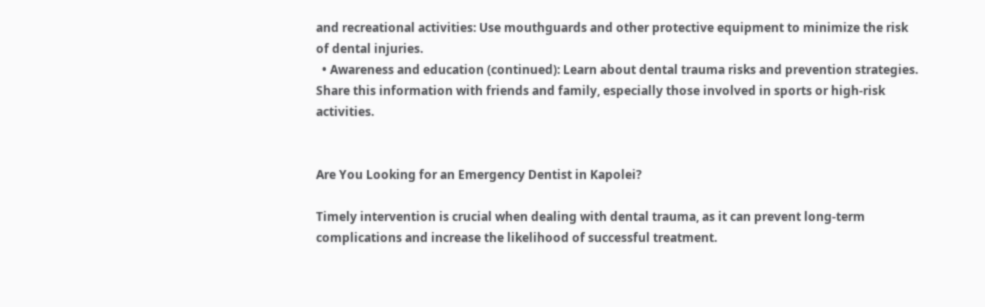and recreational activities: Use mouthguards and other protective equipment to minimize the risk of dental injuries.
  • Awareness and education (continued): Learn about dental trauma risks and prevention strategies. Share this information with friends and family, especially those involved in sports or high-risk activities.


Are You Looking for an Emergency Dentist in Kapolei?

Timely intervention is crucial when dealing with dental trauma, as it can prevent long-term complications and increase the likelihood of successful treatment.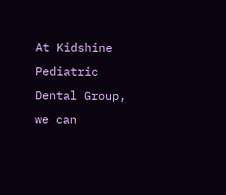At Kidshine Pediatric Dental Group, we can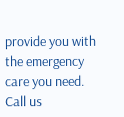provide you with the emergency care you need. Call us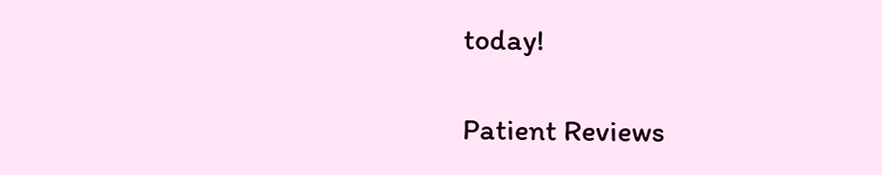today!

Patient Reviews